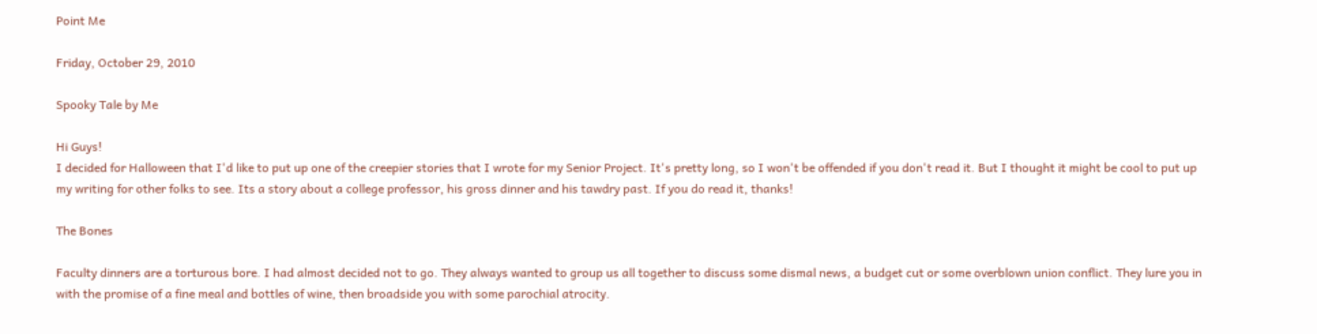Point Me

Friday, October 29, 2010

Spooky Tale by Me

Hi Guys!
I decided for Halloween that I'd like to put up one of the creepier stories that I wrote for my Senior Project. It's pretty long, so I won't be offended if you don't read it. But I thought it might be cool to put up my writing for other folks to see. Its a story about a college professor, his gross dinner and his tawdry past. If you do read it, thanks!

The Bones

Faculty dinners are a torturous bore. I had almost decided not to go. They always wanted to group us all together to discuss some dismal news, a budget cut or some overblown union conflict. They lure you in with the promise of a fine meal and bottles of wine, then broadside you with some parochial atrocity.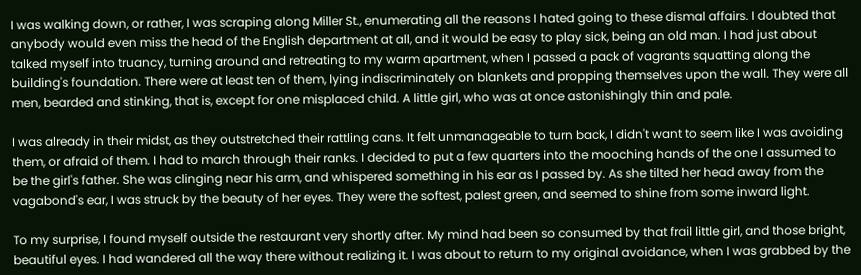I was walking down, or rather, I was scraping along Miller St., enumerating all the reasons I hated going to these dismal affairs. I doubted that anybody would even miss the head of the English department at all, and it would be easy to play sick, being an old man. I had just about talked myself into truancy, turning around and retreating to my warm apartment, when I passed a pack of vagrants squatting along the building's foundation. There were at least ten of them, lying indiscriminately on blankets and propping themselves upon the wall. They were all men, bearded and stinking, that is, except for one misplaced child. A little girl, who was at once astonishingly thin and pale.

I was already in their midst, as they outstretched their rattling cans. It felt unmanageable to turn back, I didn't want to seem like I was avoiding them, or afraid of them. I had to march through their ranks. I decided to put a few quarters into the mooching hands of the one I assumed to be the girl's father. She was clinging near his arm, and whispered something in his ear as I passed by. As she tilted her head away from the vagabond's ear, I was struck by the beauty of her eyes. They were the softest, palest green, and seemed to shine from some inward light.

To my surprise, I found myself outside the restaurant very shortly after. My mind had been so consumed by that frail little girl, and those bright, beautiful eyes. I had wandered all the way there without realizing it. I was about to return to my original avoidance, when I was grabbed by the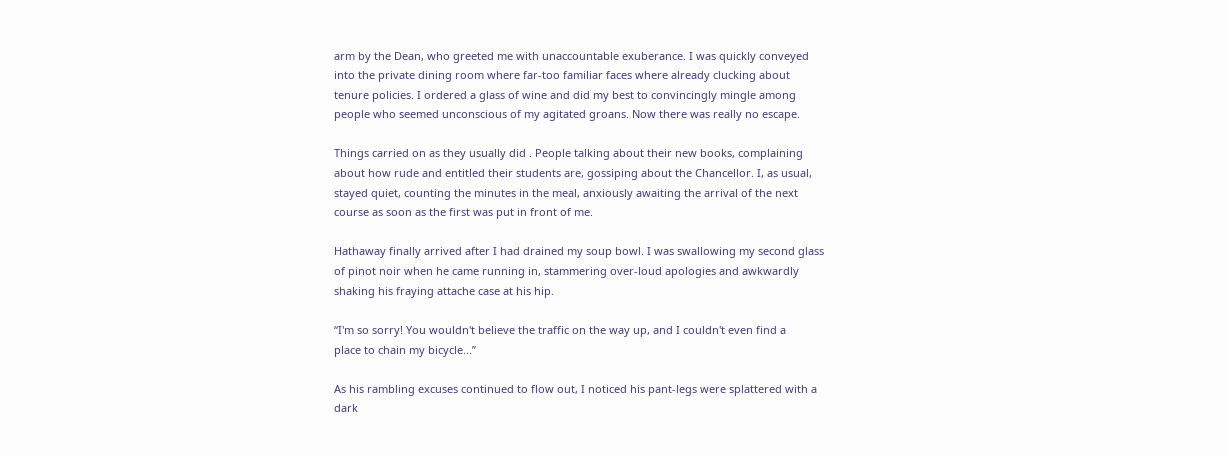arm by the Dean, who greeted me with unaccountable exuberance. I was quickly conveyed into the private dining room where far-too familiar faces where already clucking about tenure policies. I ordered a glass of wine and did my best to convincingly mingle among people who seemed unconscious of my agitated groans. Now there was really no escape.

Things carried on as they usually did . People talking about their new books, complaining about how rude and entitled their students are, gossiping about the Chancellor. I, as usual, stayed quiet, counting the minutes in the meal, anxiously awaiting the arrival of the next course as soon as the first was put in front of me.

Hathaway finally arrived after I had drained my soup bowl. I was swallowing my second glass of pinot noir when he came running in, stammering over-loud apologies and awkwardly shaking his fraying attache case at his hip.

“I'm so sorry! You wouldn't believe the traffic on the way up, and I couldn't even find a
place to chain my bicycle...”

As his rambling excuses continued to flow out, I noticed his pant-legs were splattered with a dark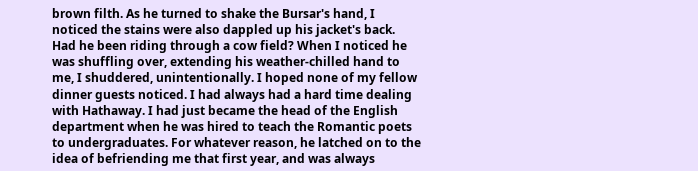brown filth. As he turned to shake the Bursar's hand, I noticed the stains were also dappled up his jacket's back. Had he been riding through a cow field? When I noticed he was shuffling over, extending his weather-chilled hand to me, I shuddered, unintentionally. I hoped none of my fellow dinner guests noticed. I had always had a hard time dealing with Hathaway. I had just became the head of the English department when he was hired to teach the Romantic poets to undergraduates. For whatever reason, he latched on to the idea of befriending me that first year, and was always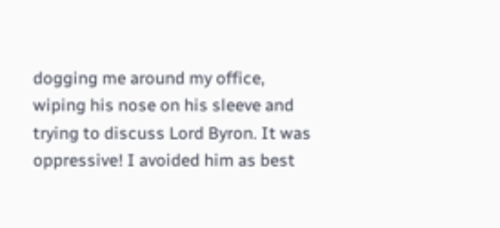dogging me around my office, wiping his nose on his sleeve and trying to discuss Lord Byron. It was oppressive! I avoided him as best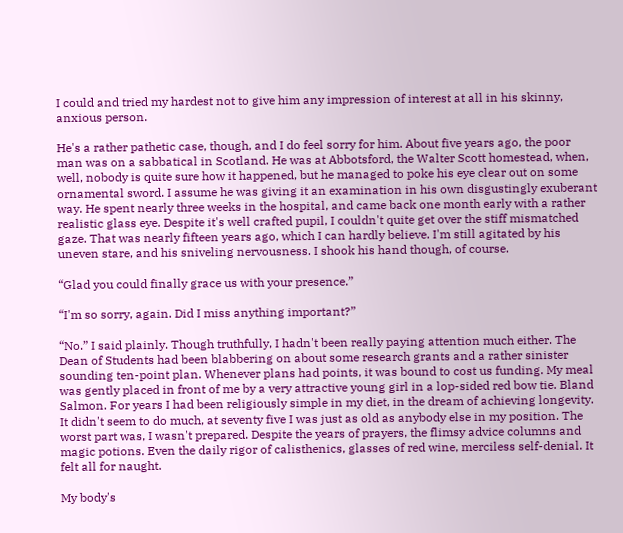I could and tried my hardest not to give him any impression of interest at all in his skinny, anxious person.

He's a rather pathetic case, though, and I do feel sorry for him. About five years ago, the poor man was on a sabbatical in Scotland. He was at Abbotsford, the Walter Scott homestead, when, well, nobody is quite sure how it happened, but he managed to poke his eye clear out on some ornamental sword. I assume he was giving it an examination in his own disgustingly exuberant way. He spent nearly three weeks in the hospital, and came back one month early with a rather realistic glass eye. Despite it's well crafted pupil, I couldn't quite get over the stiff mismatched gaze. That was nearly fifteen years ago, which I can hardly believe. I'm still agitated by his uneven stare, and his sniveling nervousness. I shook his hand though, of course.

“Glad you could finally grace us with your presence.”

“I'm so sorry, again. Did I miss anything important?”

“No.” I said plainly. Though truthfully, I hadn't been really paying attention much either. The Dean of Students had been blabbering on about some research grants and a rather sinister sounding ten-point plan. Whenever plans had points, it was bound to cost us funding. My meal was gently placed in front of me by a very attractive young girl in a lop-sided red bow tie. Bland Salmon. For years I had been religiously simple in my diet, in the dream of achieving longevity. It didn't seem to do much, at seventy five I was just as old as anybody else in my position. The worst part was, I wasn't prepared. Despite the years of prayers, the flimsy advice columns and magic potions. Even the daily rigor of calisthenics, glasses of red wine, merciless self-denial. It felt all for naught.

My body's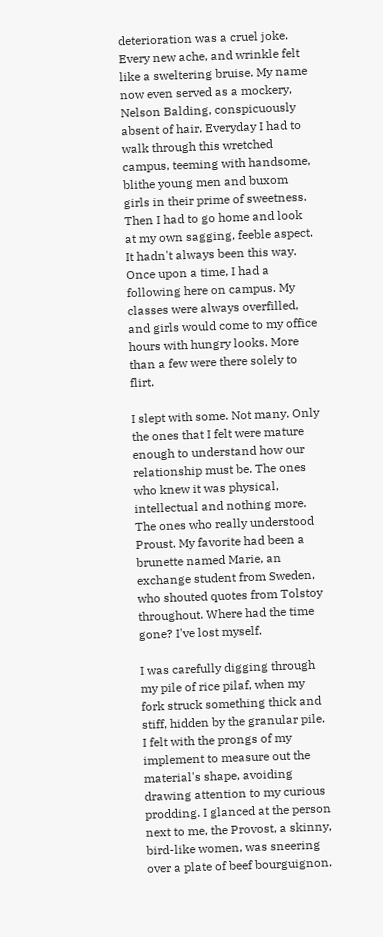deterioration was a cruel joke. Every new ache, and wrinkle felt like a sweltering bruise. My name now even served as a mockery, Nelson Balding, conspicuously absent of hair. Everyday I had to walk through this wretched campus, teeming with handsome, blithe young men and buxom girls in their prime of sweetness. Then I had to go home and look at my own sagging, feeble aspect. It hadn't always been this way. Once upon a time, I had a following here on campus. My classes were always overfilled, and girls would come to my office hours with hungry looks. More than a few were there solely to flirt.

I slept with some. Not many. Only the ones that I felt were mature enough to understand how our relationship must be. The ones who knew it was physical, intellectual and nothing more. The ones who really understood Proust. My favorite had been a brunette named Marie, an exchange student from Sweden, who shouted quotes from Tolstoy throughout. Where had the time gone? I've lost myself.

I was carefully digging through my pile of rice pilaf, when my fork struck something thick and stiff, hidden by the granular pile. I felt with the prongs of my implement to measure out the material's shape, avoiding drawing attention to my curious prodding. I glanced at the person next to me, the Provost, a skinny, bird-like women, was sneering over a plate of beef bourguignon.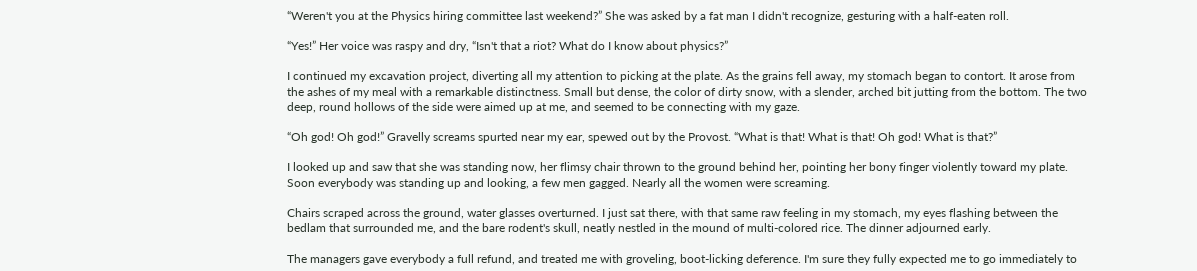“Weren't you at the Physics hiring committee last weekend?” She was asked by a fat man I didn't recognize, gesturing with a half-eaten roll.

“Yes!” Her voice was raspy and dry, “Isn't that a riot? What do I know about physics?”

I continued my excavation project, diverting all my attention to picking at the plate. As the grains fell away, my stomach began to contort. It arose from the ashes of my meal with a remarkable distinctness. Small but dense, the color of dirty snow, with a slender, arched bit jutting from the bottom. The two deep, round hollows of the side were aimed up at me, and seemed to be connecting with my gaze.

“Oh god! Oh god!” Gravelly screams spurted near my ear, spewed out by the Provost. “What is that! What is that! Oh god! What is that?”

I looked up and saw that she was standing now, her flimsy chair thrown to the ground behind her, pointing her bony finger violently toward my plate. Soon everybody was standing up and looking, a few men gagged. Nearly all the women were screaming.

Chairs scraped across the ground, water glasses overturned. I just sat there, with that same raw feeling in my stomach, my eyes flashing between the bedlam that surrounded me, and the bare rodent's skull, neatly nestled in the mound of multi-colored rice. The dinner adjourned early.

The managers gave everybody a full refund, and treated me with groveling, boot-licking deference. I'm sure they fully expected me to go immediately to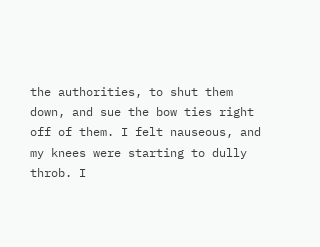the authorities, to shut them down, and sue the bow ties right off of them. I felt nauseous, and my knees were starting to dully throb. I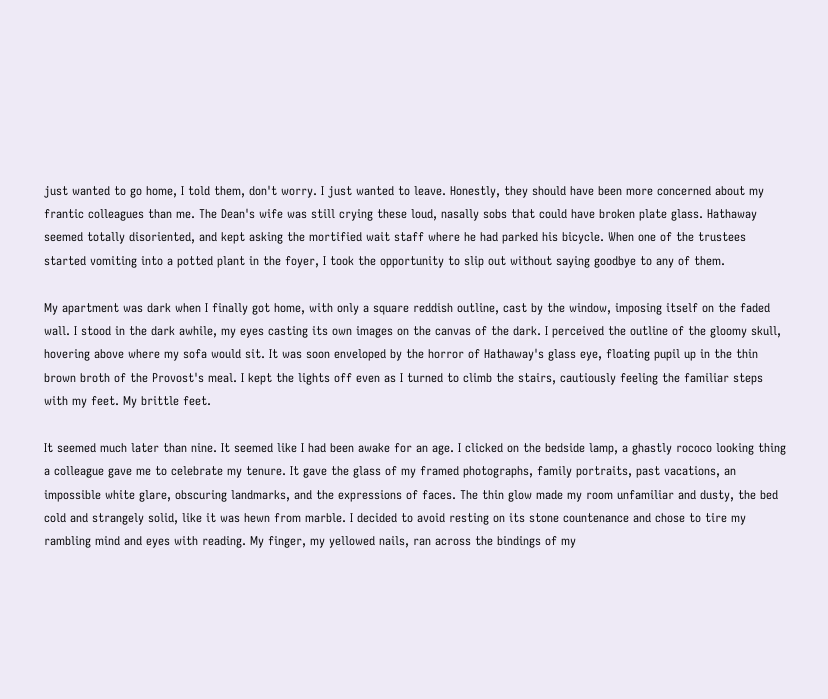just wanted to go home, I told them, don't worry. I just wanted to leave. Honestly, they should have been more concerned about my frantic colleagues than me. The Dean's wife was still crying these loud, nasally sobs that could have broken plate glass. Hathaway seemed totally disoriented, and kept asking the mortified wait staff where he had parked his bicycle. When one of the trustees started vomiting into a potted plant in the foyer, I took the opportunity to slip out without saying goodbye to any of them.

My apartment was dark when I finally got home, with only a square reddish outline, cast by the window, imposing itself on the faded wall. I stood in the dark awhile, my eyes casting its own images on the canvas of the dark. I perceived the outline of the gloomy skull, hovering above where my sofa would sit. It was soon enveloped by the horror of Hathaway's glass eye, floating pupil up in the thin brown broth of the Provost's meal. I kept the lights off even as I turned to climb the stairs, cautiously feeling the familiar steps with my feet. My brittle feet.

It seemed much later than nine. It seemed like I had been awake for an age. I clicked on the bedside lamp, a ghastly rococo looking thing a colleague gave me to celebrate my tenure. It gave the glass of my framed photographs, family portraits, past vacations, an impossible white glare, obscuring landmarks, and the expressions of faces. The thin glow made my room unfamiliar and dusty, the bed cold and strangely solid, like it was hewn from marble. I decided to avoid resting on its stone countenance and chose to tire my rambling mind and eyes with reading. My finger, my yellowed nails, ran across the bindings of my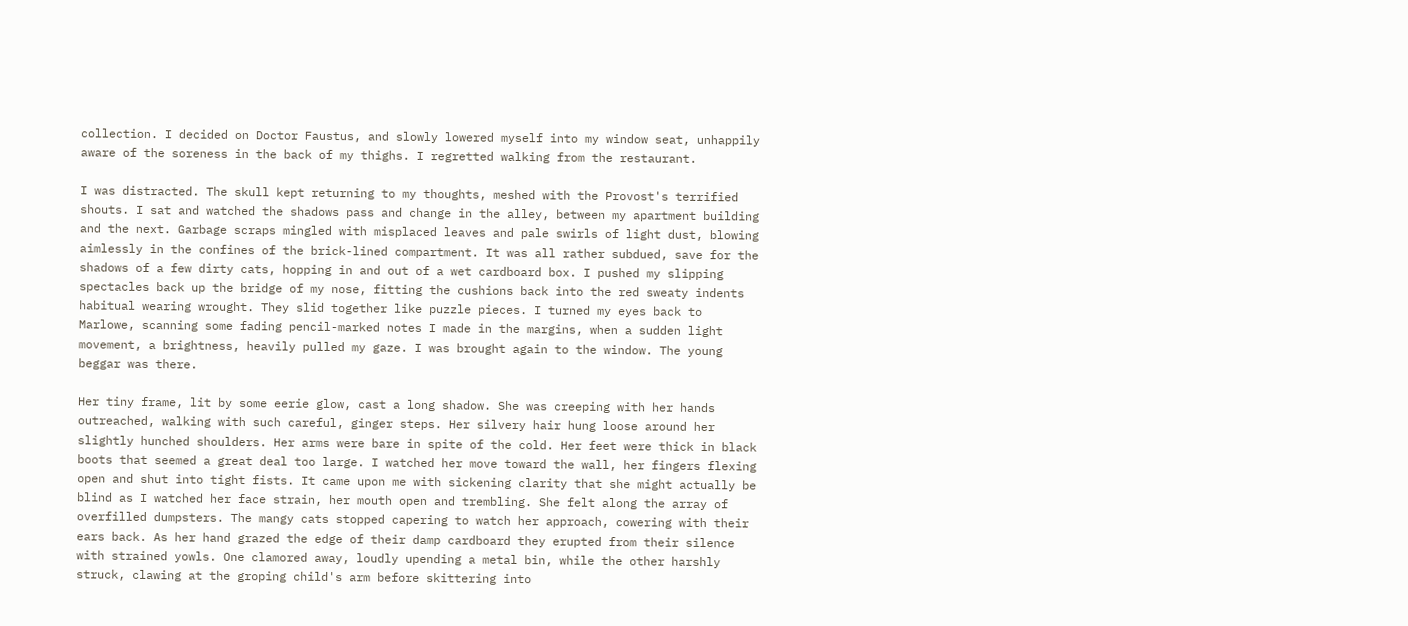collection. I decided on Doctor Faustus, and slowly lowered myself into my window seat, unhappily aware of the soreness in the back of my thighs. I regretted walking from the restaurant.

I was distracted. The skull kept returning to my thoughts, meshed with the Provost's terrified shouts. I sat and watched the shadows pass and change in the alley, between my apartment building and the next. Garbage scraps mingled with misplaced leaves and pale swirls of light dust, blowing aimlessly in the confines of the brick-lined compartment. It was all rather subdued, save for the shadows of a few dirty cats, hopping in and out of a wet cardboard box. I pushed my slipping spectacles back up the bridge of my nose, fitting the cushions back into the red sweaty indents habitual wearing wrought. They slid together like puzzle pieces. I turned my eyes back to Marlowe, scanning some fading pencil-marked notes I made in the margins, when a sudden light movement, a brightness, heavily pulled my gaze. I was brought again to the window. The young beggar was there.

Her tiny frame, lit by some eerie glow, cast a long shadow. She was creeping with her hands outreached, walking with such careful, ginger steps. Her silvery hair hung loose around her slightly hunched shoulders. Her arms were bare in spite of the cold. Her feet were thick in black boots that seemed a great deal too large. I watched her move toward the wall, her fingers flexing open and shut into tight fists. It came upon me with sickening clarity that she might actually be blind as I watched her face strain, her mouth open and trembling. She felt along the array of overfilled dumpsters. The mangy cats stopped capering to watch her approach, cowering with their ears back. As her hand grazed the edge of their damp cardboard they erupted from their silence with strained yowls. One clamored away, loudly upending a metal bin, while the other harshly struck, clawing at the groping child's arm before skittering into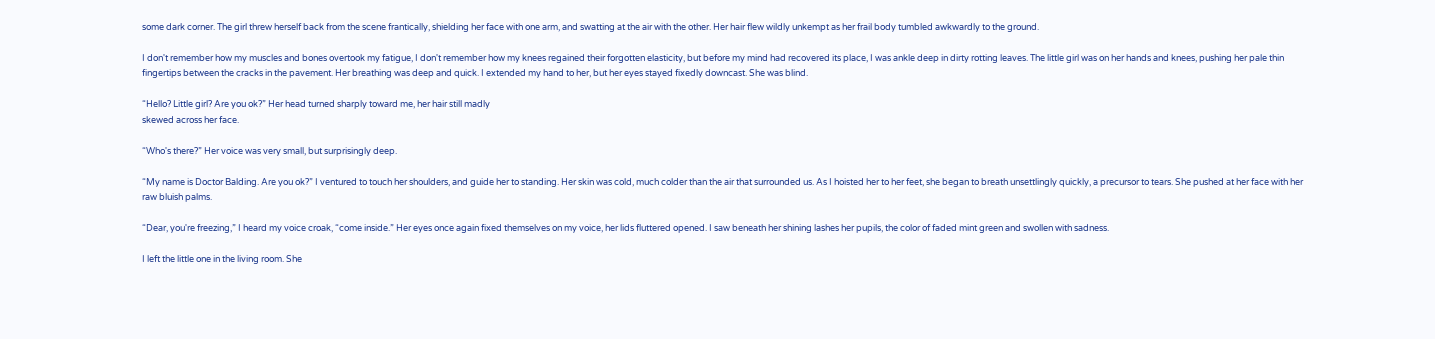some dark corner. The girl threw herself back from the scene frantically, shielding her face with one arm, and swatting at the air with the other. Her hair flew wildly unkempt as her frail body tumbled awkwardly to the ground.

I don't remember how my muscles and bones overtook my fatigue, I don't remember how my knees regained their forgotten elasticity, but before my mind had recovered its place, I was ankle deep in dirty rotting leaves. The little girl was on her hands and knees, pushing her pale thin fingertips between the cracks in the pavement. Her breathing was deep and quick. I extended my hand to her, but her eyes stayed fixedly downcast. She was blind.

“Hello? Little girl? Are you ok?” Her head turned sharply toward me, her hair still madly
skewed across her face.

“Who's there?” Her voice was very small, but surprisingly deep.

“My name is Doctor Balding. Are you ok?” I ventured to touch her shoulders, and guide her to standing. Her skin was cold, much colder than the air that surrounded us. As I hoisted her to her feet, she began to breath unsettlingly quickly, a precursor to tears. She pushed at her face with her raw bluish palms.

“Dear, you're freezing,” I heard my voice croak, “come inside.” Her eyes once again fixed themselves on my voice, her lids fluttered opened. I saw beneath her shining lashes her pupils, the color of faded mint green and swollen with sadness.

I left the little one in the living room. She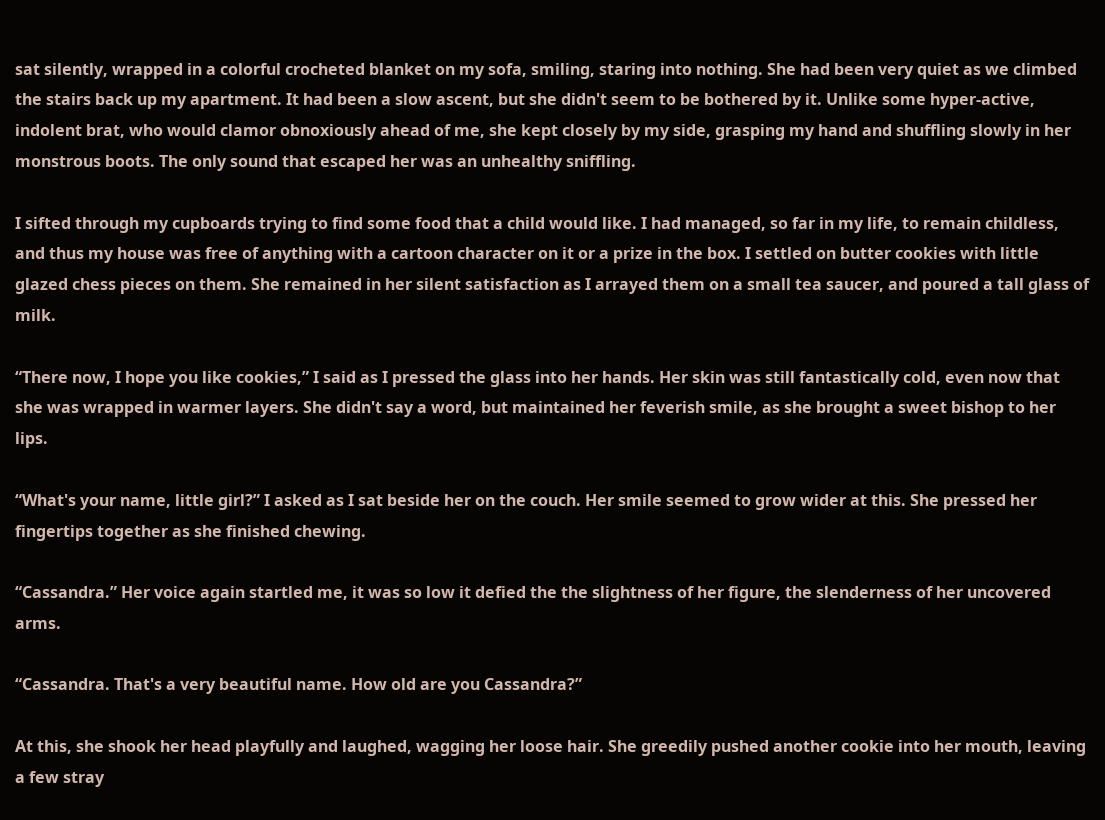sat silently, wrapped in a colorful crocheted blanket on my sofa, smiling, staring into nothing. She had been very quiet as we climbed the stairs back up my apartment. It had been a slow ascent, but she didn't seem to be bothered by it. Unlike some hyper-active, indolent brat, who would clamor obnoxiously ahead of me, she kept closely by my side, grasping my hand and shuffling slowly in her monstrous boots. The only sound that escaped her was an unhealthy sniffling.

I sifted through my cupboards trying to find some food that a child would like. I had managed, so far in my life, to remain childless, and thus my house was free of anything with a cartoon character on it or a prize in the box. I settled on butter cookies with little glazed chess pieces on them. She remained in her silent satisfaction as I arrayed them on a small tea saucer, and poured a tall glass of milk.

“There now, I hope you like cookies,” I said as I pressed the glass into her hands. Her skin was still fantastically cold, even now that she was wrapped in warmer layers. She didn't say a word, but maintained her feverish smile, as she brought a sweet bishop to her lips.

“What's your name, little girl?” I asked as I sat beside her on the couch. Her smile seemed to grow wider at this. She pressed her fingertips together as she finished chewing.

“Cassandra.” Her voice again startled me, it was so low it defied the the slightness of her figure, the slenderness of her uncovered arms.

“Cassandra. That's a very beautiful name. How old are you Cassandra?”

At this, she shook her head playfully and laughed, wagging her loose hair. She greedily pushed another cookie into her mouth, leaving a few stray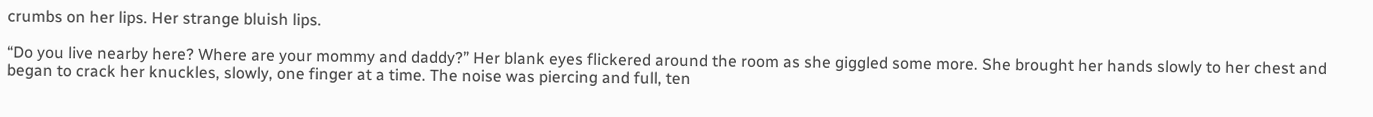crumbs on her lips. Her strange bluish lips.

“Do you live nearby here? Where are your mommy and daddy?” Her blank eyes flickered around the room as she giggled some more. She brought her hands slowly to her chest and began to crack her knuckles, slowly, one finger at a time. The noise was piercing and full, ten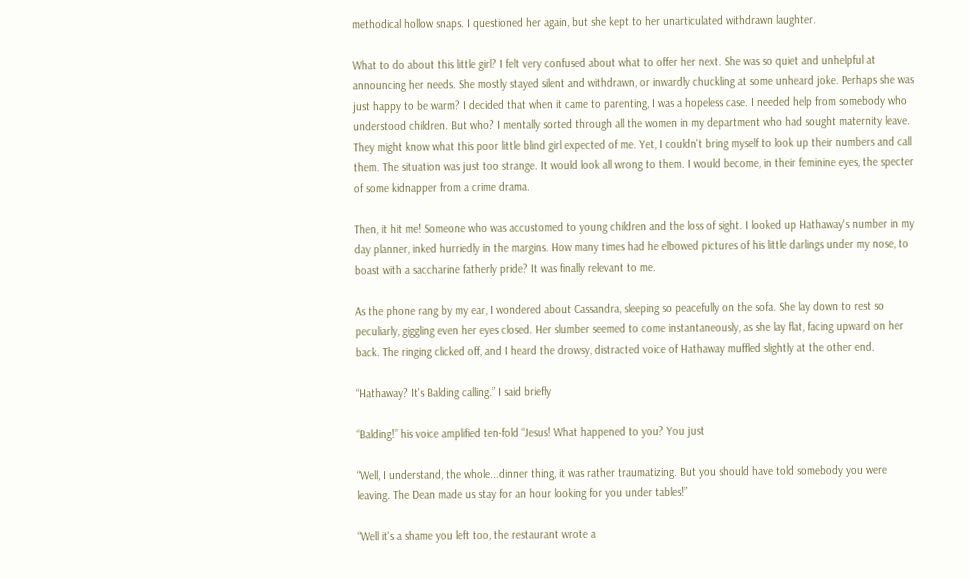methodical hollow snaps. I questioned her again, but she kept to her unarticulated withdrawn laughter.

What to do about this little girl? I felt very confused about what to offer her next. She was so quiet and unhelpful at announcing her needs. She mostly stayed silent and withdrawn, or inwardly chuckling at some unheard joke. Perhaps she was just happy to be warm? I decided that when it came to parenting, I was a hopeless case. I needed help from somebody who understood children. But who? I mentally sorted through all the women in my department who had sought maternity leave. They might know what this poor little blind girl expected of me. Yet, I couldn't bring myself to look up their numbers and call them. The situation was just too strange. It would look all wrong to them. I would become, in their feminine eyes, the specter of some kidnapper from a crime drama.

Then, it hit me! Someone who was accustomed to young children and the loss of sight. I looked up Hathaway's number in my day planner, inked hurriedly in the margins. How many times had he elbowed pictures of his little darlings under my nose, to boast with a saccharine fatherly pride? It was finally relevant to me.

As the phone rang by my ear, I wondered about Cassandra, sleeping so peacefully on the sofa. She lay down to rest so peculiarly, giggling even her eyes closed. Her slumber seemed to come instantaneously, as she lay flat, facing upward on her back. The ringing clicked off, and I heard the drowsy, distracted voice of Hathaway muffled slightly at the other end.

“Hathaway? It's Balding calling.” I said briefly

“Balding!” his voice amplified ten-fold “Jesus! What happened to you? You just

“Well, I understand, the whole...dinner thing, it was rather traumatizing. But you should have told somebody you were leaving. The Dean made us stay for an hour looking for you under tables!”

“Well it's a shame you left too, the restaurant wrote a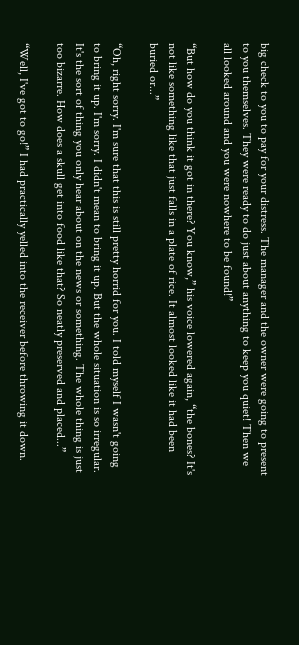big check to you to pay for your distress. The manager and the owner were going to present to you themselves. They were ready to do just about anything to keep you quiet! Then we all looked around and you were nowhere to be found!”

“But how do you think it got in there? You know,” his voice lowered again, “the bones? It's not like something like that just falls in a plate of rice. It almost looked like it had been buried or...”

“Oh, right sorry. I'm sure that this is still pretty horrid for you. I told myself I wasn't going to bring it up. I'm sorry. I didn't mean to bring it up. But the whole situation is so irregular. It's the sort of thing you only hear about on the news or something. The whole thing is just too bizarre. How does a skull get into food like that? So neatly preserved and placed...”

“Well, I've got to go!” I had practically yelled into the receiver before throwing it down.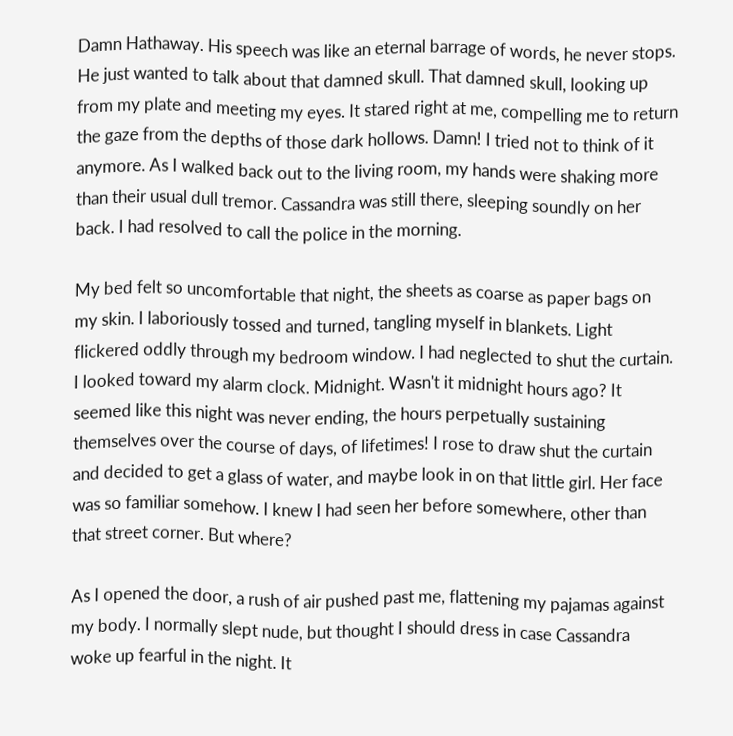Damn Hathaway. His speech was like an eternal barrage of words, he never stops. He just wanted to talk about that damned skull. That damned skull, looking up from my plate and meeting my eyes. It stared right at me, compelling me to return the gaze from the depths of those dark hollows. Damn! I tried not to think of it anymore. As I walked back out to the living room, my hands were shaking more than their usual dull tremor. Cassandra was still there, sleeping soundly on her back. I had resolved to call the police in the morning.

My bed felt so uncomfortable that night, the sheets as coarse as paper bags on my skin. I laboriously tossed and turned, tangling myself in blankets. Light flickered oddly through my bedroom window. I had neglected to shut the curtain. I looked toward my alarm clock. Midnight. Wasn't it midnight hours ago? It seemed like this night was never ending, the hours perpetually sustaining themselves over the course of days, of lifetimes! I rose to draw shut the curtain and decided to get a glass of water, and maybe look in on that little girl. Her face was so familiar somehow. I knew I had seen her before somewhere, other than that street corner. But where?

As I opened the door, a rush of air pushed past me, flattening my pajamas against my body. I normally slept nude, but thought I should dress in case Cassandra woke up fearful in the night. It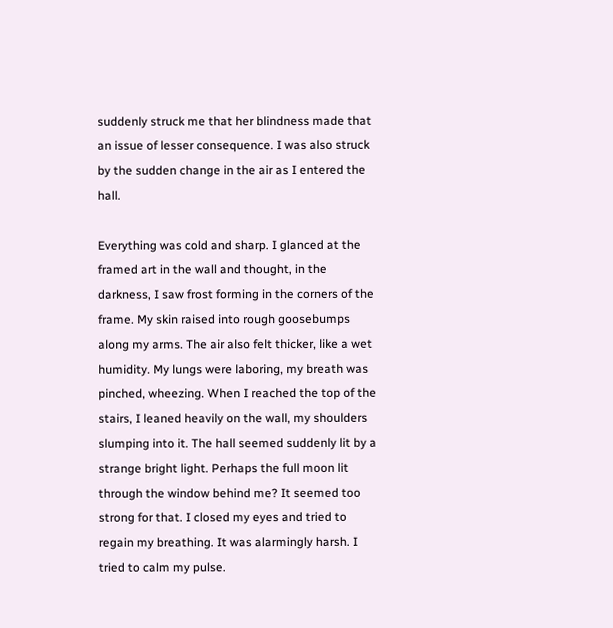suddenly struck me that her blindness made that an issue of lesser consequence. I was also struck by the sudden change in the air as I entered the hall.

Everything was cold and sharp. I glanced at the framed art in the wall and thought, in the darkness, I saw frost forming in the corners of the frame. My skin raised into rough goosebumps along my arms. The air also felt thicker, like a wet humidity. My lungs were laboring, my breath was pinched, wheezing. When I reached the top of the stairs, I leaned heavily on the wall, my shoulders slumping into it. The hall seemed suddenly lit by a strange bright light. Perhaps the full moon lit through the window behind me? It seemed too strong for that. I closed my eyes and tried to regain my breathing. It was alarmingly harsh. I tried to calm my pulse.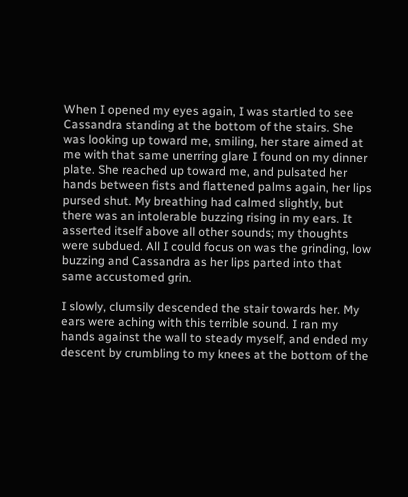When I opened my eyes again, I was startled to see Cassandra standing at the bottom of the stairs. She was looking up toward me, smiling, her stare aimed at me with that same unerring glare I found on my dinner plate. She reached up toward me, and pulsated her hands between fists and flattened palms again, her lips pursed shut. My breathing had calmed slightly, but there was an intolerable buzzing rising in my ears. It asserted itself above all other sounds; my thoughts were subdued. All I could focus on was the grinding, low buzzing and Cassandra as her lips parted into that same accustomed grin.

I slowly, clumsily descended the stair towards her. My ears were aching with this terrible sound. I ran my hands against the wall to steady myself, and ended my descent by crumbling to my knees at the bottom of the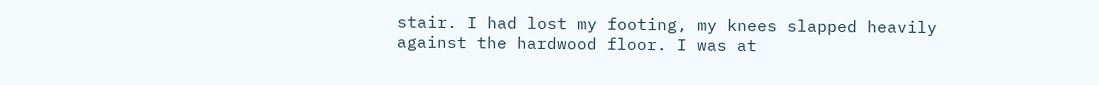stair. I had lost my footing, my knees slapped heavily against the hardwood floor. I was at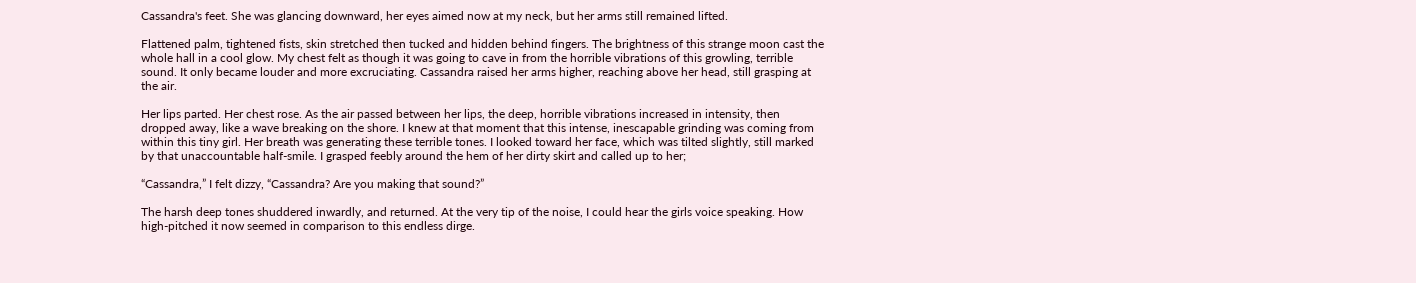Cassandra's feet. She was glancing downward, her eyes aimed now at my neck, but her arms still remained lifted.

Flattened palm, tightened fists, skin stretched then tucked and hidden behind fingers. The brightness of this strange moon cast the whole hall in a cool glow. My chest felt as though it was going to cave in from the horrible vibrations of this growling, terrible sound. It only became louder and more excruciating. Cassandra raised her arms higher, reaching above her head, still grasping at the air.

Her lips parted. Her chest rose. As the air passed between her lips, the deep, horrible vibrations increased in intensity, then dropped away, like a wave breaking on the shore. I knew at that moment that this intense, inescapable grinding was coming from within this tiny girl. Her breath was generating these terrible tones. I looked toward her face, which was tilted slightly, still marked by that unaccountable half-smile. I grasped feebly around the hem of her dirty skirt and called up to her;

“Cassandra,” I felt dizzy, “Cassandra? Are you making that sound?”

The harsh deep tones shuddered inwardly, and returned. At the very tip of the noise, I could hear the girls voice speaking. How high-pitched it now seemed in comparison to this endless dirge.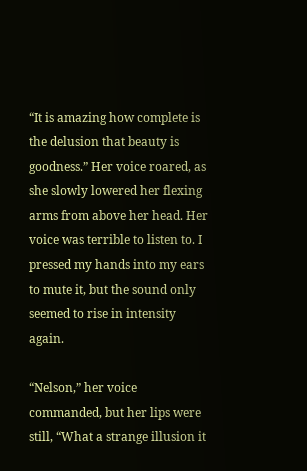“It is amazing how complete is the delusion that beauty is goodness.” Her voice roared, as she slowly lowered her flexing arms from above her head. Her voice was terrible to listen to. I pressed my hands into my ears to mute it, but the sound only seemed to rise in intensity again.

“Nelson,” her voice commanded, but her lips were still, “What a strange illusion it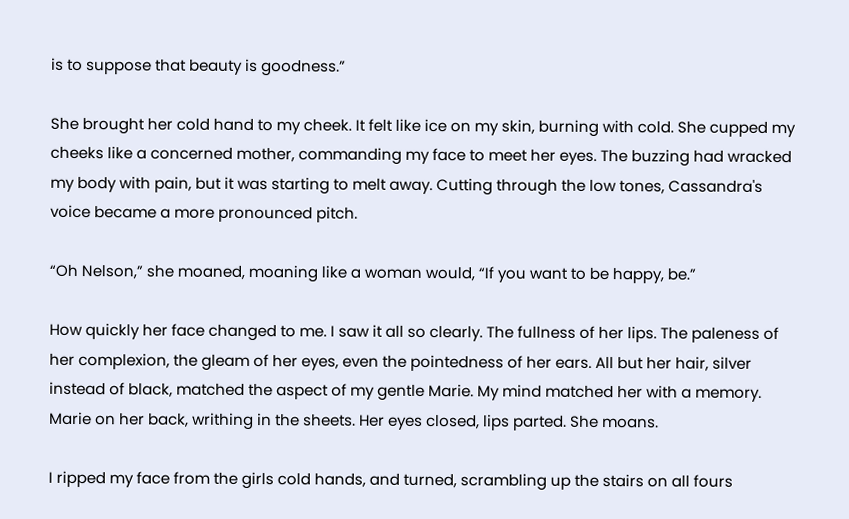is to suppose that beauty is goodness.”

She brought her cold hand to my cheek. It felt like ice on my skin, burning with cold. She cupped my cheeks like a concerned mother, commanding my face to meet her eyes. The buzzing had wracked my body with pain, but it was starting to melt away. Cutting through the low tones, Cassandra's voice became a more pronounced pitch.

“Oh Nelson,” she moaned, moaning like a woman would, “If you want to be happy, be.”

How quickly her face changed to me. I saw it all so clearly. The fullness of her lips. The paleness of her complexion, the gleam of her eyes, even the pointedness of her ears. All but her hair, silver instead of black, matched the aspect of my gentle Marie. My mind matched her with a memory. Marie on her back, writhing in the sheets. Her eyes closed, lips parted. She moans.

I ripped my face from the girls cold hands, and turned, scrambling up the stairs on all fours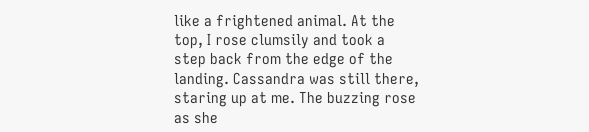like a frightened animal. At the top, I rose clumsily and took a step back from the edge of the landing. Cassandra was still there, staring up at me. The buzzing rose as she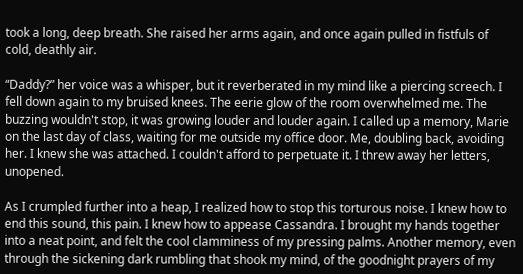took a long, deep breath. She raised her arms again, and once again pulled in fistfuls of cold, deathly air.

“Daddy?” her voice was a whisper, but it reverberated in my mind like a piercing screech. I fell down again to my bruised knees. The eerie glow of the room overwhelmed me. The buzzing wouldn't stop, it was growing louder and louder again. I called up a memory, Marie on the last day of class, waiting for me outside my office door. Me, doubling back, avoiding her. I knew she was attached. I couldn't afford to perpetuate it. I threw away her letters, unopened.

As I crumpled further into a heap, I realized how to stop this torturous noise. I knew how to end this sound, this pain. I knew how to appease Cassandra. I brought my hands together into a neat point, and felt the cool clamminess of my pressing palms. Another memory, even through the sickening dark rumbling that shook my mind, of the goodnight prayers of my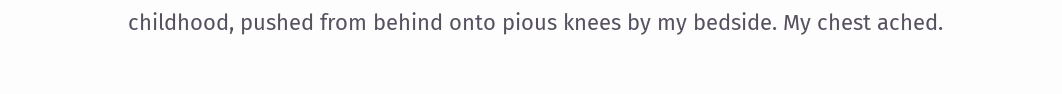childhood, pushed from behind onto pious knees by my bedside. My chest ached.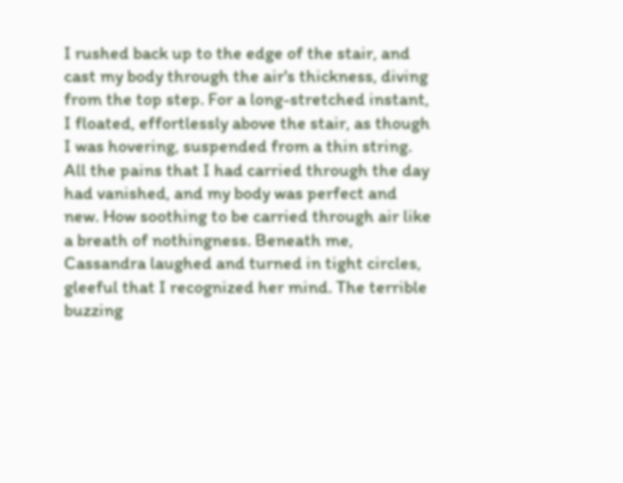I rushed back up to the edge of the stair, and cast my body through the air's thickness, diving from the top step. For a long-stretched instant, I floated, effortlessly above the stair, as though I was hovering, suspended from a thin string. All the pains that I had carried through the day had vanished, and my body was perfect and new. How soothing to be carried through air like a breath of nothingness. Beneath me, Cassandra laughed and turned in tight circles, gleeful that I recognized her mind. The terrible buzzing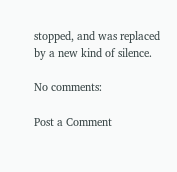stopped, and was replaced by a new kind of silence.

No comments:

Post a Comment